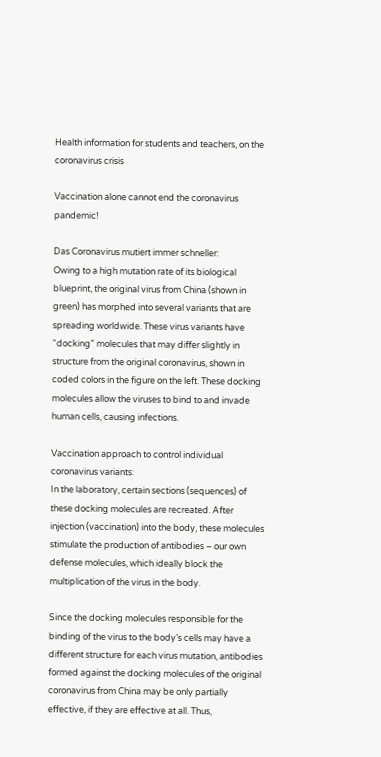Health information for students and teachers, on the coronavirus crisis

Vaccination alone cannot end the coronavirus pandemic!

Das Coronavirus mutiert immer schneller:
Owing to a high mutation rate of its biological blueprint, the original virus from China (shown in green) has morphed into several variants that are spreading worldwide. These virus variants have “docking” molecules that may differ slightly in structure from the original coronavirus, shown in coded colors in the figure on the left. These docking molecules allow the viruses to bind to and invade human cells, causing infections.

Vaccination approach to control individual coronavirus variants:
In the laboratory, certain sections (sequences) of these docking molecules are recreated. After injection (vaccination) into the body, these molecules stimulate the production of antibodies – our own defense molecules, which ideally block the multiplication of the virus in the body.

Since the docking molecules responsible for the binding of the virus to the body’s cells may have a different structure for each virus mutation, antibodies formed against the docking molecules of the original coronavirus from China may be only partially effective, if they are effective at all. Thus,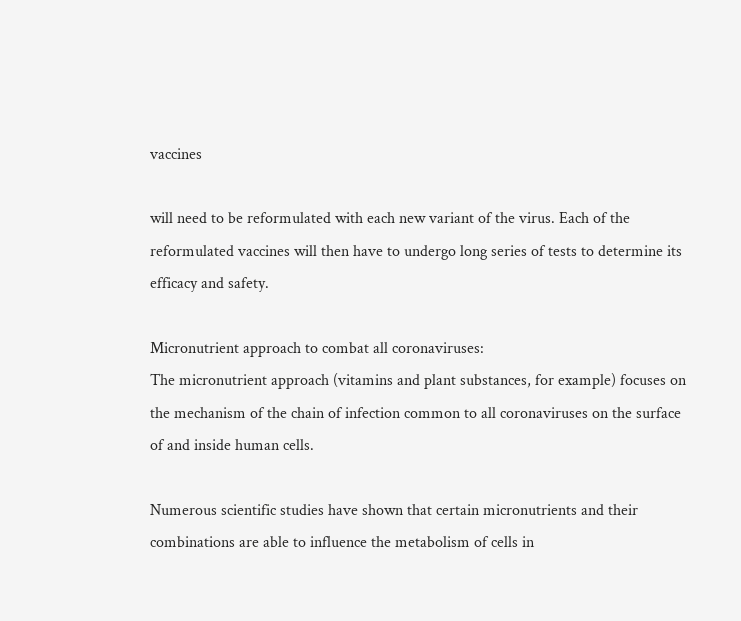vaccines

will need to be reformulated with each new variant of the virus. Each of the reformulated vaccines will then have to undergo long series of tests to determine its efficacy and safety.

Micronutrient approach to combat all coronaviruses:
The micronutrient approach (vitamins and plant substances, for example) focuses on the mechanism of the chain of infection common to all coronaviruses on the surface of and inside human cells.

Numerous scientific studies have shown that certain micronutrients and their combinations are able to influence the metabolism of cells in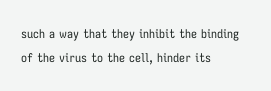such a way that they inhibit the binding of the virus to the cell, hinder its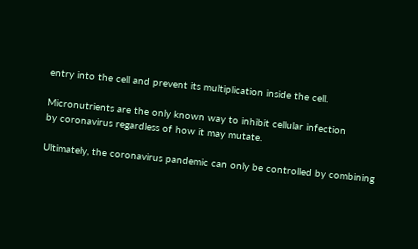entry into the cell and prevent its multiplication inside the cell.

Micronutrients are the only known way to inhibit cellular infection
by coronavirus regardless of how it may mutate.

Ultimately, the coronavirus pandemic can only be controlled by combining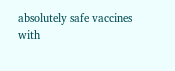absolutely safe vaccines
with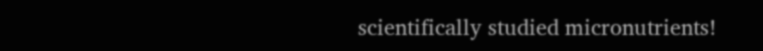scientifically studied micronutrients!